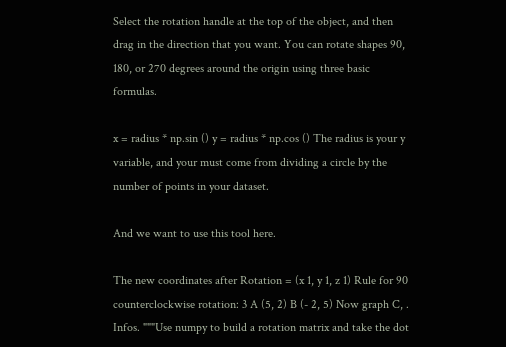Select the rotation handle at the top of the object, and then drag in the direction that you want. You can rotate shapes 90, 180, or 270 degrees around the origin using three basic formulas.

x = radius * np.sin () y = radius * np.cos () The radius is your y variable, and your must come from dividing a circle by the number of points in your dataset.

And we want to use this tool here.

The new coordinates after Rotation = (x 1, y 1, z 1) Rule for 90 counterclockwise rotation: 3 A (5, 2) B (- 2, 5) Now graph C, . Infos. """Use numpy to build a rotation matrix and take the dot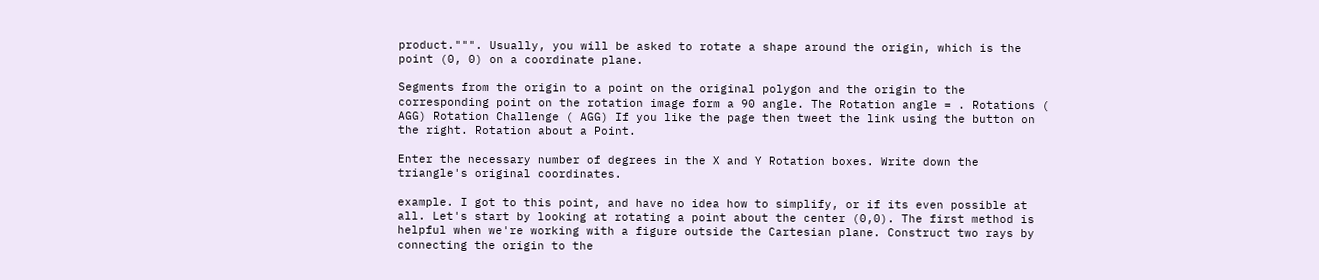product.""". Usually, you will be asked to rotate a shape around the origin, which is the point (0, 0) on a coordinate plane.

Segments from the origin to a point on the original polygon and the origin to the corresponding point on the rotation image form a 90 angle. The Rotation angle = . Rotations ( AGG) Rotation Challenge ( AGG) If you like the page then tweet the link using the button on the right. Rotation about a Point.

Enter the necessary number of degrees in the X and Y Rotation boxes. Write down the triangle's original coordinates.

example. I got to this point, and have no idea how to simplify, or if its even possible at all. Let's start by looking at rotating a point about the center (0,0). The first method is helpful when we're working with a figure outside the Cartesian plane. Construct two rays by connecting the origin to the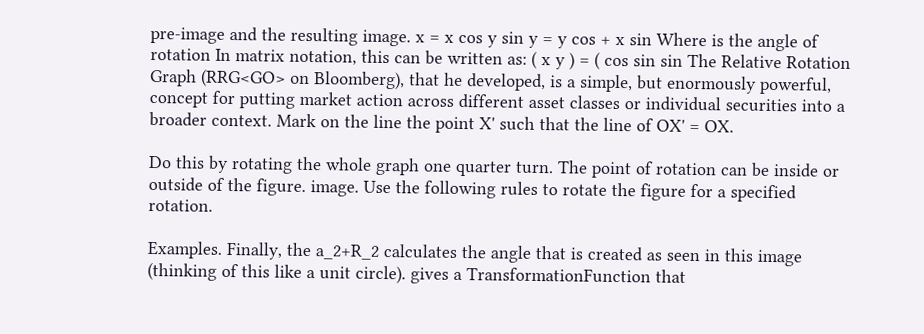pre-image and the resulting image. x = x cos y sin y = y cos + x sin Where is the angle of rotation In matrix notation, this can be written as: ( x y ) = ( cos sin sin The Relative Rotation Graph (RRG<GO> on Bloomberg), that he developed, is a simple, but enormously powerful, concept for putting market action across different asset classes or individual securities into a broader context. Mark on the line the point X' such that the line of OX' = OX.

Do this by rotating the whole graph one quarter turn. The point of rotation can be inside or outside of the figure. image. Use the following rules to rotate the figure for a specified rotation.

Examples. Finally, the a_2+R_2 calculates the angle that is created as seen in this image (thinking of this like a unit circle). gives a TransformationFunction that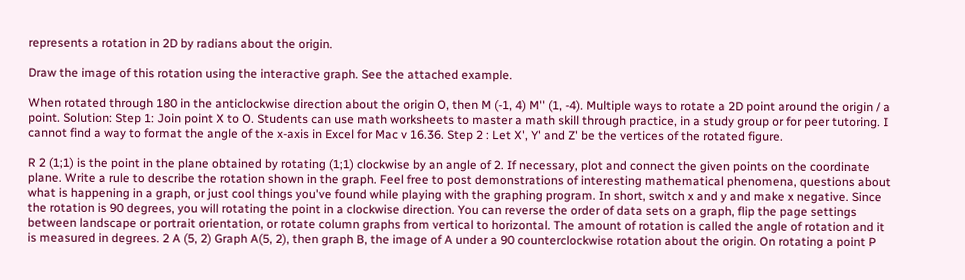represents a rotation in 2D by radians about the origin.

Draw the image of this rotation using the interactive graph. See the attached example.

When rotated through 180 in the anticlockwise direction about the origin O, then M (-1, 4) M'' (1, -4). Multiple ways to rotate a 2D point around the origin / a point. Solution: Step 1: Join point X to O. Students can use math worksheets to master a math skill through practice, in a study group or for peer tutoring. I cannot find a way to format the angle of the x-axis in Excel for Mac v 16.36. Step 2 : Let X', Y' and Z' be the vertices of the rotated figure.

R 2 (1;1) is the point in the plane obtained by rotating (1;1) clockwise by an angle of 2. If necessary, plot and connect the given points on the coordinate plane. Write a rule to describe the rotation shown in the graph. Feel free to post demonstrations of interesting mathematical phenomena, questions about what is happening in a graph, or just cool things you've found while playing with the graphing program. In short, switch x and y and make x negative. Since the rotation is 90 degrees, you will rotating the point in a clockwise direction. You can reverse the order of data sets on a graph, flip the page settings between landscape or portrait orientation, or rotate column graphs from vertical to horizontal. The amount of rotation is called the angle of rotation and it is measured in degrees. 2 A (5, 2) Graph A(5, 2), then graph B, the image of A under a 90 counterclockwise rotation about the origin. On rotating a point P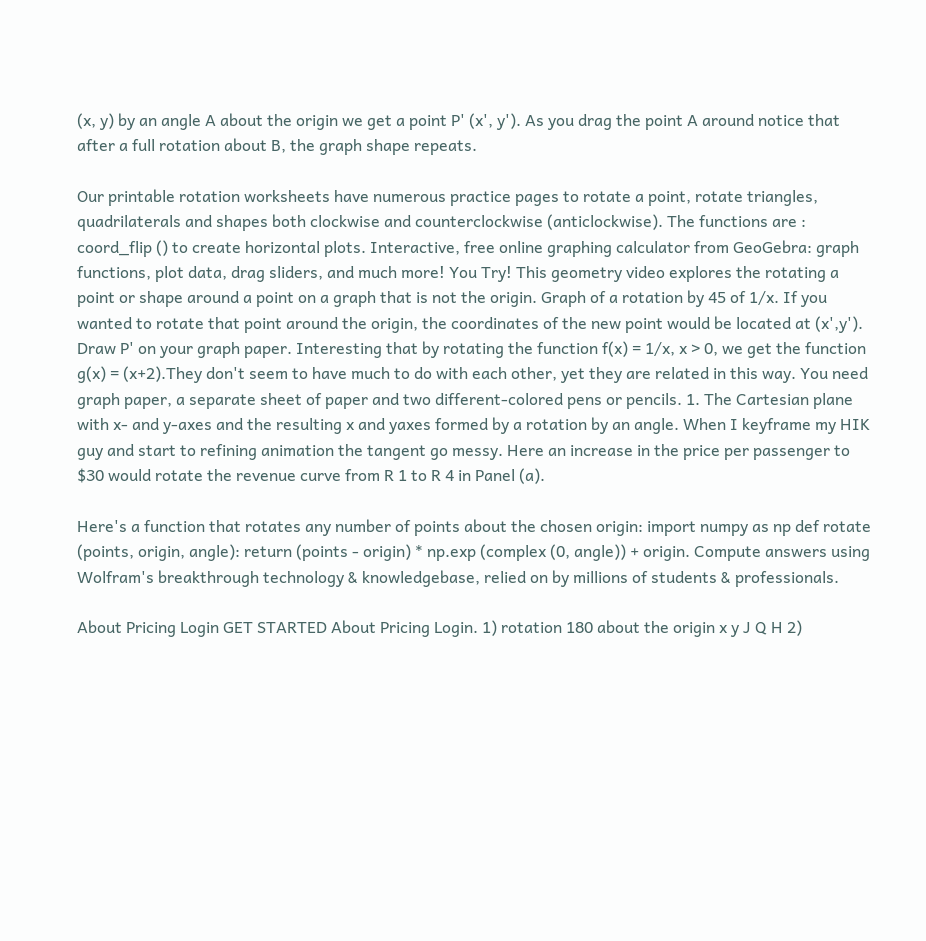(x, y) by an angle A about the origin we get a point P' (x', y'). As you drag the point A around notice that after a full rotation about B, the graph shape repeats.

Our printable rotation worksheets have numerous practice pages to rotate a point, rotate triangles, quadrilaterals and shapes both clockwise and counterclockwise (anticlockwise). The functions are : coord_flip () to create horizontal plots. Interactive, free online graphing calculator from GeoGebra: graph functions, plot data, drag sliders, and much more! You Try! This geometry video explores the rotating a point or shape around a point on a graph that is not the origin. Graph of a rotation by 45 of 1/x. If you wanted to rotate that point around the origin, the coordinates of the new point would be located at (x',y'). Draw P' on your graph paper. Interesting that by rotating the function f(x) = 1/x, x > 0, we get the function g(x) = (x+2).They don't seem to have much to do with each other, yet they are related in this way. You need graph paper, a separate sheet of paper and two different-colored pens or pencils. 1. The Cartesian plane with x- and y-axes and the resulting x and yaxes formed by a rotation by an angle. When I keyframe my HIK guy and start to refining animation the tangent go messy. Here an increase in the price per passenger to $30 would rotate the revenue curve from R 1 to R 4 in Panel (a).

Here's a function that rotates any number of points about the chosen origin: import numpy as np def rotate (points, origin, angle): return (points - origin) * np.exp (complex (0, angle)) + origin. Compute answers using Wolfram's breakthrough technology & knowledgebase, relied on by millions of students & professionals.

About Pricing Login GET STARTED About Pricing Login. 1) rotation 180 about the origin x y J Q H 2)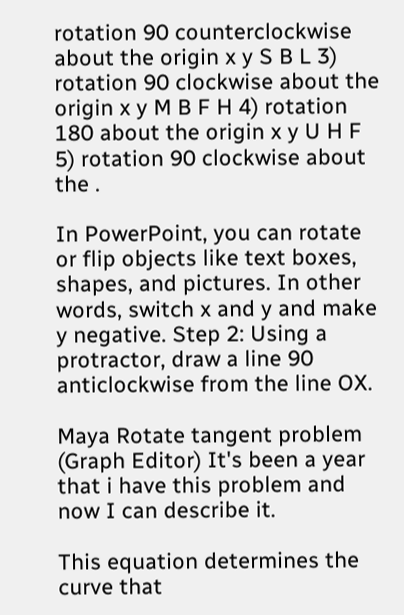rotation 90 counterclockwise about the origin x y S B L 3) rotation 90 clockwise about the origin x y M B F H 4) rotation 180 about the origin x y U H F 5) rotation 90 clockwise about the .

In PowerPoint, you can rotate or flip objects like text boxes, shapes, and pictures. In other words, switch x and y and make y negative. Step 2: Using a protractor, draw a line 90 anticlockwise from the line OX.

Maya Rotate tangent problem (Graph Editor) It's been a year that i have this problem and now I can describe it.

This equation determines the curve that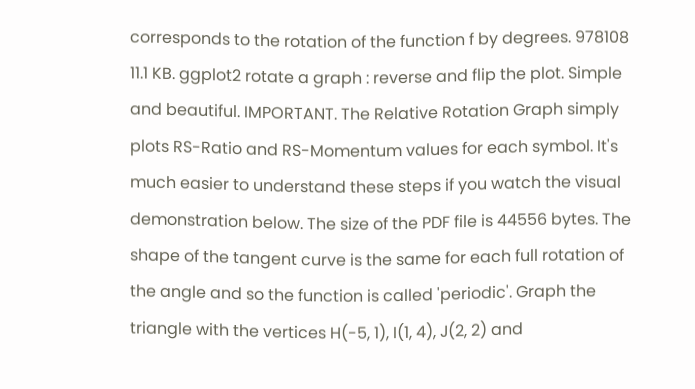corresponds to the rotation of the function f by degrees. 978108 11.1 KB. ggplot2 rotate a graph : reverse and flip the plot. Simple and beautiful. IMPORTANT. The Relative Rotation Graph simply plots RS-Ratio and RS-Momentum values for each symbol. It's much easier to understand these steps if you watch the visual demonstration below. The size of the PDF file is 44556 bytes. The shape of the tangent curve is the same for each full rotation of the angle and so the function is called 'periodic'. Graph the triangle with the vertices H(-5, 1), I(1, 4), J(2, 2) and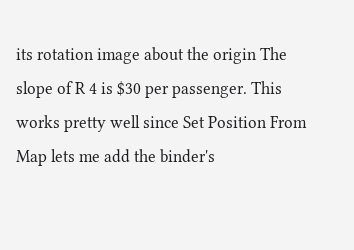its rotation image about the origin The slope of R 4 is $30 per passenger. This works pretty well since Set Position From Map lets me add the binder's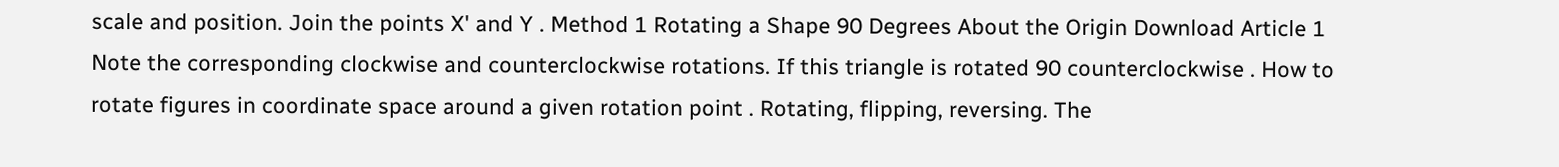scale and position. Join the points X' and Y . Method 1 Rotating a Shape 90 Degrees About the Origin Download Article 1 Note the corresponding clockwise and counterclockwise rotations. If this triangle is rotated 90 counterclockwise . How to rotate figures in coordinate space around a given rotation point . Rotating, flipping, reversing. The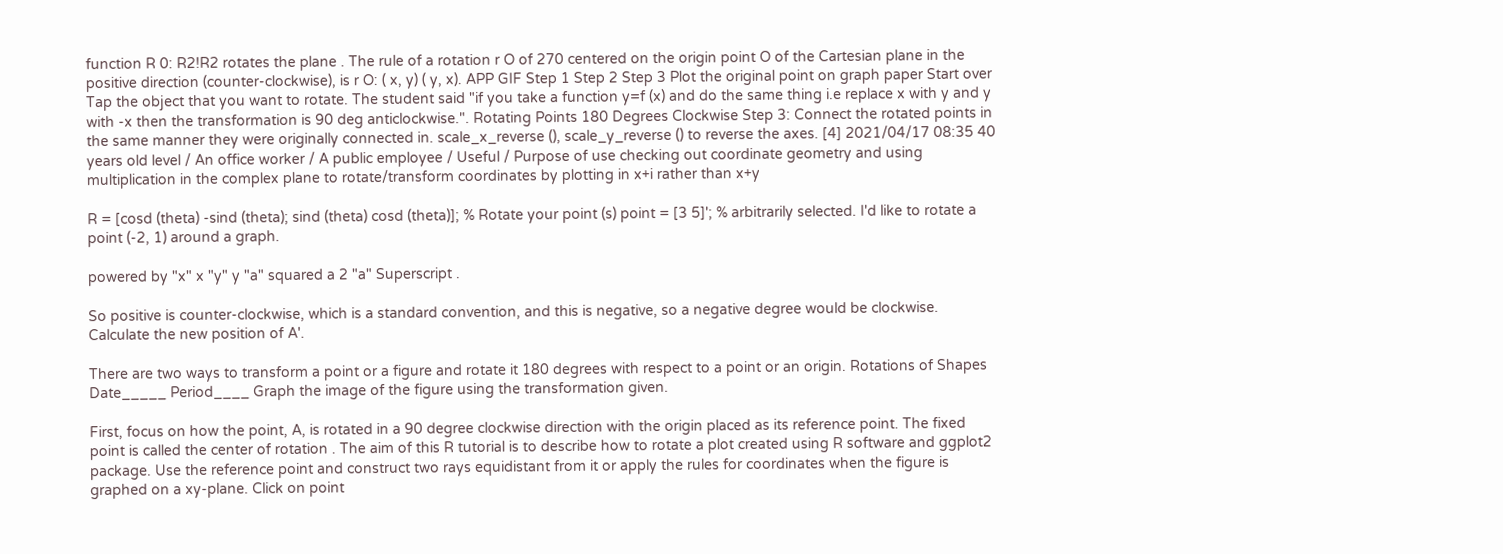function R 0: R2!R2 rotates the plane . The rule of a rotation r O of 270 centered on the origin point O of the Cartesian plane in the positive direction (counter-clockwise), is r O: ( x, y) ( y, x). APP GIF Step 1 Step 2 Step 3 Plot the original point on graph paper Start over Tap the object that you want to rotate. The student said "if you take a function y=f (x) and do the same thing i.e replace x with y and y with -x then the transformation is 90 deg anticlockwise.". Rotating Points 180 Degrees Clockwise Step 3: Connect the rotated points in the same manner they were originally connected in. scale_x_reverse (), scale_y_reverse () to reverse the axes. [4] 2021/04/17 08:35 40 years old level / An office worker / A public employee / Useful / Purpose of use checking out coordinate geometry and using multiplication in the complex plane to rotate/transform coordinates by plotting in x+i rather than x+y

R = [cosd (theta) -sind (theta); sind (theta) cosd (theta)]; % Rotate your point (s) point = [3 5]'; % arbitrarily selected. I'd like to rotate a point (-2, 1) around a graph.

powered by "x" x "y" y "a" squared a 2 "a" Superscript .

So positive is counter-clockwise, which is a standard convention, and this is negative, so a negative degree would be clockwise. Calculate the new position of A'.

There are two ways to transform a point or a figure and rotate it 180 degrees with respect to a point or an origin. Rotations of Shapes Date_____ Period____ Graph the image of the figure using the transformation given.

First, focus on how the point, A, is rotated in a 90 degree clockwise direction with the origin placed as its reference point. The fixed point is called the center of rotation . The aim of this R tutorial is to describe how to rotate a plot created using R software and ggplot2 package. Use the reference point and construct two rays equidistant from it or apply the rules for coordinates when the figure is graphed on a xy-plane. Click on point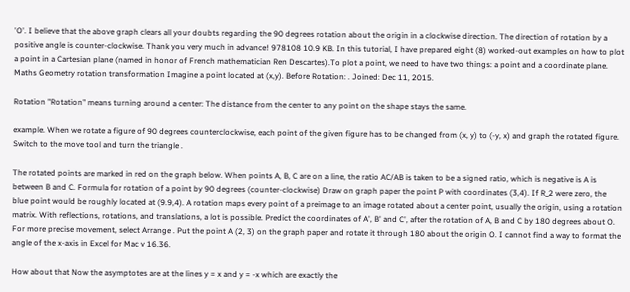'O'. I believe that the above graph clears all your doubts regarding the 90 degrees rotation about the origin in a clockwise direction. The direction of rotation by a positive angle is counter-clockwise. Thank you very much in advance! 978108 10.9 KB. In this tutorial, I have prepared eight (8) worked-out examples on how to plot a point in a Cartesian plane (named in honor of French mathematician Ren Descartes).To plot a point, we need to have two things: a point and a coordinate plane. Maths Geometry rotation transformation Imagine a point located at (x,y). Before Rotation: . Joined: Dec 11, 2015.

Rotation "Rotation" means turning around a center: The distance from the center to any point on the shape stays the same.

example. When we rotate a figure of 90 degrees counterclockwise, each point of the given figure has to be changed from (x, y) to (-y, x) and graph the rotated figure. Switch to the move tool and turn the triangle .

The rotated points are marked in red on the graph below. When points A, B, C are on a line, the ratio AC/AB is taken to be a signed ratio, which is negative is A is between B and C. Formula for rotation of a point by 90 degrees (counter-clockwise) Draw on graph paper the point P with coordinates (3,4). If R_2 were zero, the blue point would be roughly located at (9.9,4). A rotation maps every point of a preimage to an image rotated about a center point, usually the origin, using a rotation matrix. With reflections, rotations, and translations, a lot is possible. Predict the coordinates of A', B' and C', after the rotation of A, B and C by 180 degrees about O. For more precise movement, select Arrange . Put the point A (2, 3) on the graph paper and rotate it through 180 about the origin O. I cannot find a way to format the angle of the x-axis in Excel for Mac v 16.36.

How about that Now the asymptotes are at the lines y = x and y = -x which are exactly the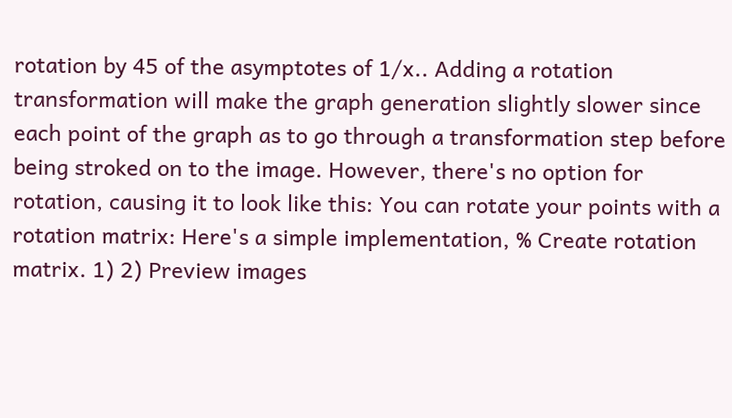rotation by 45 of the asymptotes of 1/x.. Adding a rotation transformation will make the graph generation slightly slower since each point of the graph as to go through a transformation step before being stroked on to the image. However, there's no option for rotation, causing it to look like this: You can rotate your points with a rotation matrix: Here's a simple implementation, % Create rotation matrix. 1) 2) Preview images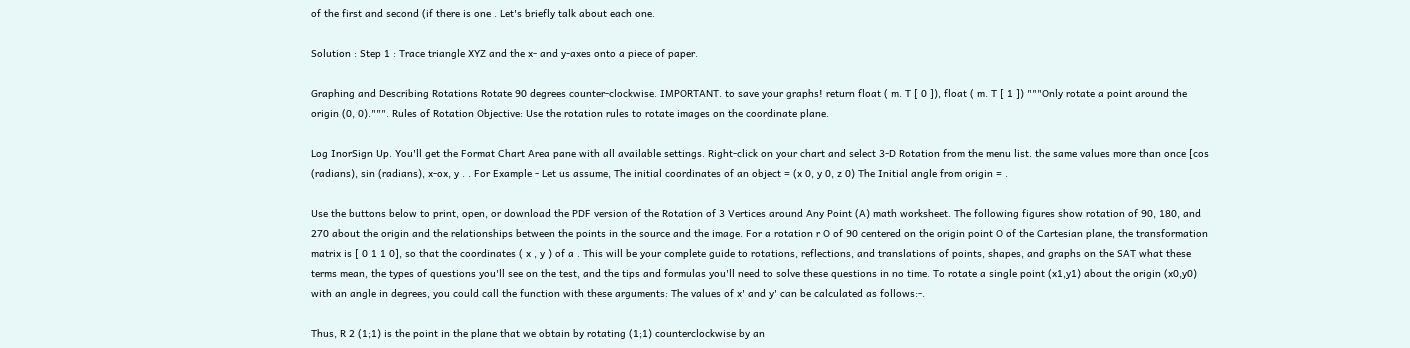of the first and second (if there is one . Let's briefly talk about each one.

Solution : Step 1 : Trace triangle XYZ and the x- and y-axes onto a piece of paper.

Graphing and Describing Rotations Rotate 90 degrees counter-clockwise. IMPORTANT. to save your graphs! return float ( m. T [ 0 ]), float ( m. T [ 1 ]) """Only rotate a point around the origin (0, 0).""". Rules of Rotation Objective: Use the rotation rules to rotate images on the coordinate plane.

Log InorSign Up. You'll get the Format Chart Area pane with all available settings. Right-click on your chart and select 3-D Rotation from the menu list. the same values more than once [cos (radians), sin (radians), x-ox, y . . For Example - Let us assume, The initial coordinates of an object = (x 0, y 0, z 0) The Initial angle from origin = .

Use the buttons below to print, open, or download the PDF version of the Rotation of 3 Vertices around Any Point (A) math worksheet. The following figures show rotation of 90, 180, and 270 about the origin and the relationships between the points in the source and the image. For a rotation r O of 90 centered on the origin point O of the Cartesian plane, the transformation matrix is [ 0 1 1 0], so that the coordinates ( x , y ) of a . This will be your complete guide to rotations, reflections, and translations of points, shapes, and graphs on the SAT what these terms mean, the types of questions you'll see on the test, and the tips and formulas you'll need to solve these questions in no time. To rotate a single point (x1,y1) about the origin (x0,y0) with an angle in degrees, you could call the function with these arguments: The values of x' and y' can be calculated as follows:-.

Thus, R 2 (1;1) is the point in the plane that we obtain by rotating (1;1) counterclockwise by an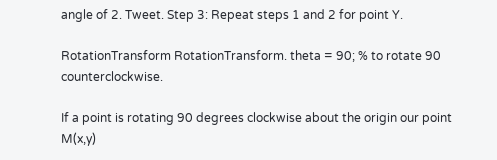angle of 2. Tweet. Step 3: Repeat steps 1 and 2 for point Y.

RotationTransform RotationTransform. theta = 90; % to rotate 90 counterclockwise.

If a point is rotating 90 degrees clockwise about the origin our point M(x,y)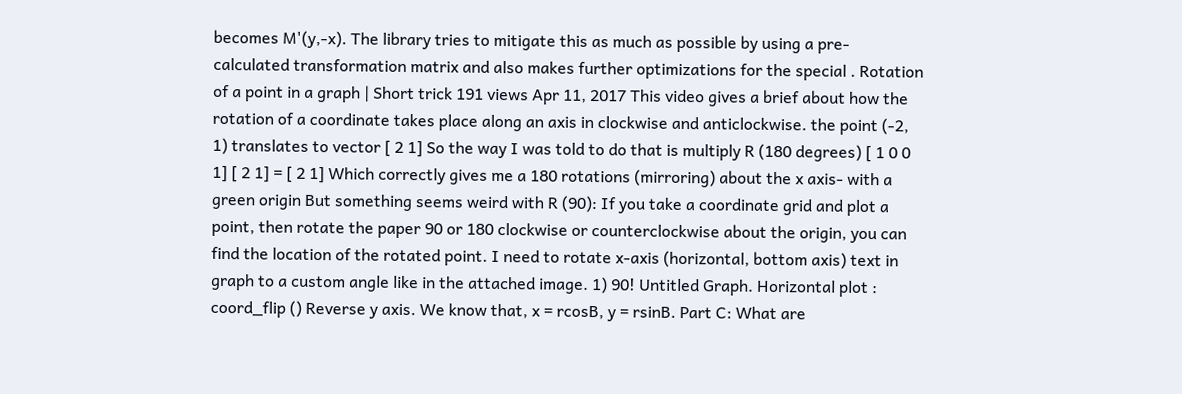becomes M'(y,-x). The library tries to mitigate this as much as possible by using a pre-calculated transformation matrix and also makes further optimizations for the special . Rotation of a point in a graph | Short trick 191 views Apr 11, 2017 This video gives a brief about how the rotation of a coordinate takes place along an axis in clockwise and anticlockwise. the point (-2, 1) translates to vector [ 2 1] So the way I was told to do that is multiply R (180 degrees) [ 1 0 0 1] [ 2 1] = [ 2 1] Which correctly gives me a 180 rotations (mirroring) about the x axis- with a green origin But something seems weird with R (90): If you take a coordinate grid and plot a point, then rotate the paper 90 or 180 clockwise or counterclockwise about the origin, you can find the location of the rotated point. I need to rotate x-axis (horizontal, bottom axis) text in graph to a custom angle like in the attached image. 1) 90! Untitled Graph. Horizontal plot : coord_flip () Reverse y axis. We know that, x = rcosB, y = rsinB. Part C: What are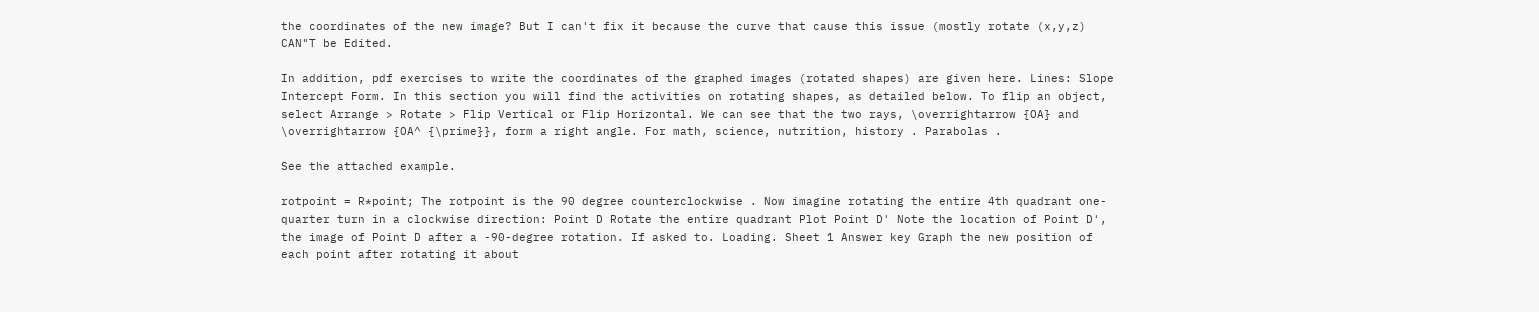the coordinates of the new image? But I can't fix it because the curve that cause this issue (mostly rotate (x,y,z) CAN"T be Edited.

In addition, pdf exercises to write the coordinates of the graphed images (rotated shapes) are given here. Lines: Slope Intercept Form. In this section you will find the activities on rotating shapes, as detailed below. To flip an object, select Arrange > Rotate > Flip Vertical or Flip Horizontal. We can see that the two rays, \overrightarrow {OA} and \overrightarrow {OA^ {\prime}}, form a right angle. For math, science, nutrition, history . Parabolas .

See the attached example.

rotpoint = R*point; The rotpoint is the 90 degree counterclockwise . Now imagine rotating the entire 4th quadrant one-quarter turn in a clockwise direction: Point D Rotate the entire quadrant Plot Point D' Note the location of Point D', the image of Point D after a -90-degree rotation. If asked to. Loading. Sheet 1 Answer key Graph the new position of each point after rotating it about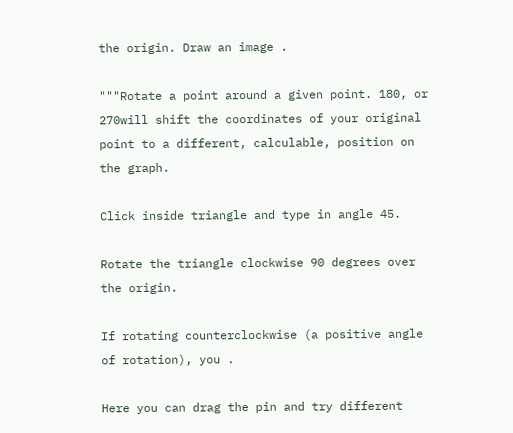the origin. Draw an image .

"""Rotate a point around a given point. 180, or 270will shift the coordinates of your original point to a different, calculable, position on the graph.

Click inside triangle and type in angle 45.

Rotate the triangle clockwise 90 degrees over the origin.

If rotating counterclockwise (a positive angle of rotation), you .

Here you can drag the pin and try different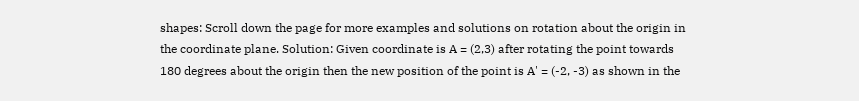shapes: Scroll down the page for more examples and solutions on rotation about the origin in the coordinate plane. Solution: Given coordinate is A = (2,3) after rotating the point towards 180 degrees about the origin then the new position of the point is A' = (-2, -3) as shown in the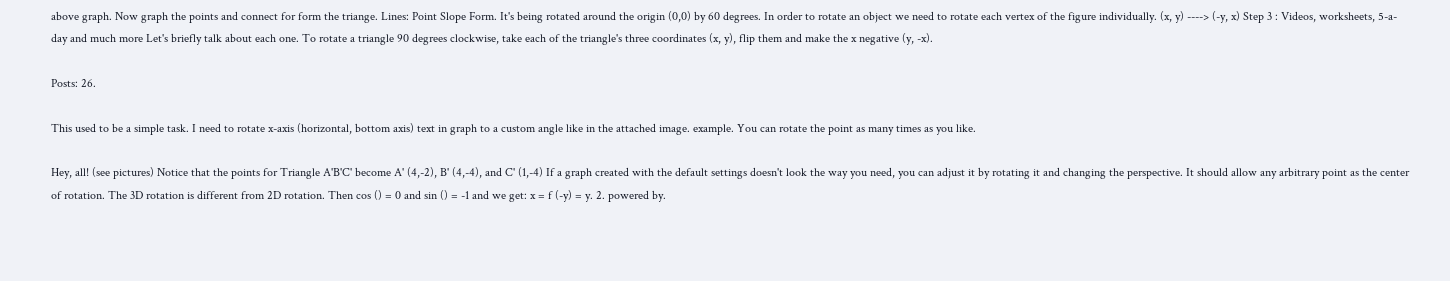above graph. Now graph the points and connect for form the triange. Lines: Point Slope Form. It's being rotated around the origin (0,0) by 60 degrees. In order to rotate an object we need to rotate each vertex of the figure individually. (x, y) ----> (-y, x) Step 3 : Videos, worksheets, 5-a-day and much more Let's briefly talk about each one. To rotate a triangle 90 degrees clockwise, take each of the triangle's three coordinates (x, y), flip them and make the x negative (y, -x).

Posts: 26.

This used to be a simple task. I need to rotate x-axis (horizontal, bottom axis) text in graph to a custom angle like in the attached image. example. You can rotate the point as many times as you like.

Hey, all! (see pictures) Notice that the points for Triangle A'B'C' become A' (4,-2), B' (4,-4), and C' (1,-4) If a graph created with the default settings doesn't look the way you need, you can adjust it by rotating it and changing the perspective. It should allow any arbitrary point as the center of rotation. The 3D rotation is different from 2D rotation. Then cos () = 0 and sin () = -1 and we get: x = f (-y) = y. 2. powered by.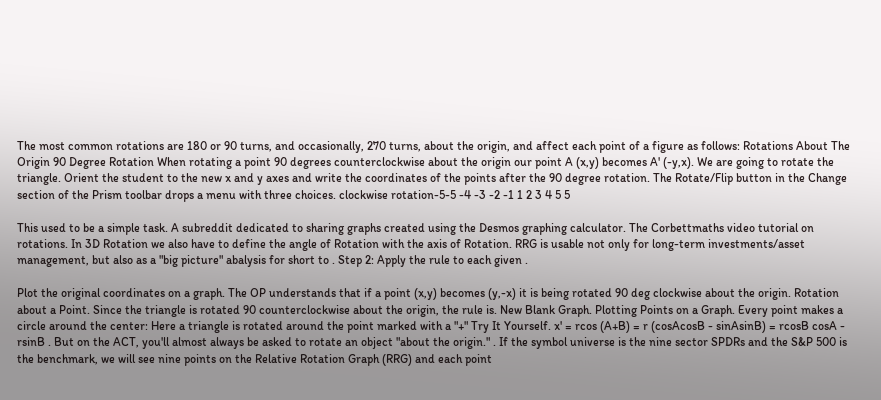The most common rotations are 180 or 90 turns, and occasionally, 270 turns, about the origin, and affect each point of a figure as follows: Rotations About The Origin 90 Degree Rotation When rotating a point 90 degrees counterclockwise about the origin our point A (x,y) becomes A' (-y,x). We are going to rotate the triangle. Orient the student to the new x and y axes and write the coordinates of the points after the 90 degree rotation. The Rotate/Flip button in the Change section of the Prism toolbar drops a menu with three choices. clockwise rotation-5-5 -4 -3 -2 -1 1 2 3 4 5 5

This used to be a simple task. A subreddit dedicated to sharing graphs created using the Desmos graphing calculator. The Corbettmaths video tutorial on rotations. In 3D Rotation we also have to define the angle of Rotation with the axis of Rotation. RRG is usable not only for long-term investments/asset management, but also as a "big picture" abalysis for short to . Step 2: Apply the rule to each given .

Plot the original coordinates on a graph. The OP understands that if a point (x,y) becomes (y,-x) it is being rotated 90 deg clockwise about the origin. Rotation about a Point. Since the triangle is rotated 90 counterclockwise about the origin, the rule is. New Blank Graph. Plotting Points on a Graph. Every point makes a circle around the center: Here a triangle is rotated around the point marked with a "+" Try It Yourself. x' = rcos (A+B) = r (cosAcosB - sinAsinB) = rcosB cosA - rsinB . But on the ACT, you'll almost always be asked to rotate an object "about the origin." . If the symbol universe is the nine sector SPDRs and the S&P 500 is the benchmark, we will see nine points on the Relative Rotation Graph (RRG) and each point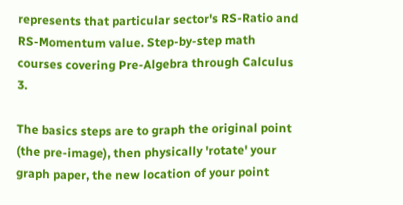represents that particular sector's RS-Ratio and RS-Momentum value. Step-by-step math courses covering Pre-Algebra through Calculus 3.

The basics steps are to graph the original point (the pre-image), then physically 'rotate' your graph paper, the new location of your point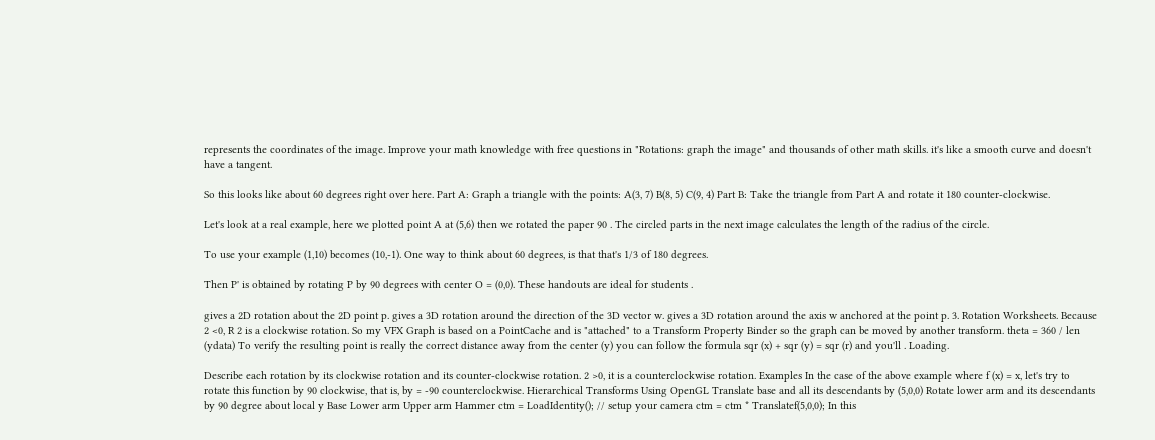represents the coordinates of the image. Improve your math knowledge with free questions in "Rotations: graph the image" and thousands of other math skills. it's like a smooth curve and doesn't have a tangent.

So this looks like about 60 degrees right over here. Part A: Graph a triangle with the points: A(3, 7) B(8, 5) C(9, 4) Part B: Take the triangle from Part A and rotate it 180 counter-clockwise.

Let's look at a real example, here we plotted point A at (5,6) then we rotated the paper 90 . The circled parts in the next image calculates the length of the radius of the circle.

To use your example (1,10) becomes (10,-1). One way to think about 60 degrees, is that that's 1/3 of 180 degrees.

Then P' is obtained by rotating P by 90 degrees with center O = (0,0). These handouts are ideal for students .

gives a 2D rotation about the 2D point p. gives a 3D rotation around the direction of the 3D vector w. gives a 3D rotation around the axis w anchored at the point p. 3. Rotation Worksheets. Because 2 <0, R 2 is a clockwise rotation. So my VFX Graph is based on a PointCache and is "attached" to a Transform Property Binder so the graph can be moved by another transform. theta = 360 / len (ydata) To verify the resulting point is really the correct distance away from the center (y) you can follow the formula sqr (x) + sqr (y) = sqr (r) and you'll . Loading.

Describe each rotation by its clockwise rotation and its counter-clockwise rotation. 2 >0, it is a counterclockwise rotation. Examples In the case of the above example where f (x) = x, let's try to rotate this function by 90 clockwise, that is, by = -90 counterclockwise. Hierarchical Transforms Using OpenGL Translate base and all its descendants by (5,0,0) Rotate lower arm and its descendants by 90 degree about local y Base Lower arm Upper arm Hammer ctm = LoadIdentity(); // setup your camera ctm = ctm * Translatef(5,0,0); In this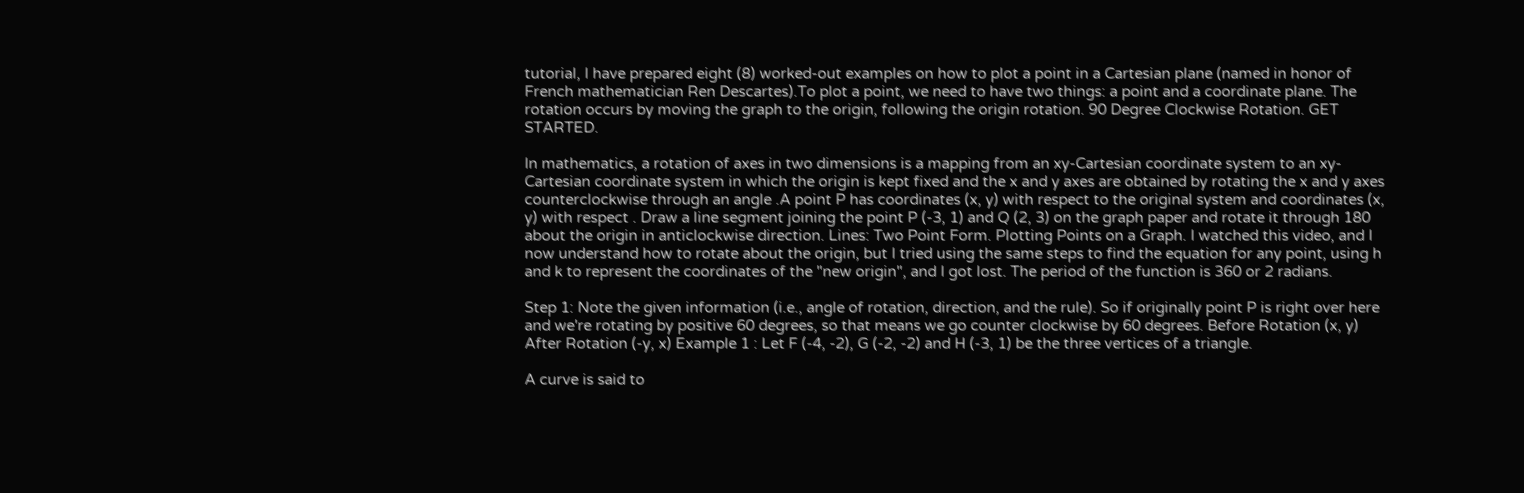tutorial, I have prepared eight (8) worked-out examples on how to plot a point in a Cartesian plane (named in honor of French mathematician Ren Descartes).To plot a point, we need to have two things: a point and a coordinate plane. The rotation occurs by moving the graph to the origin, following the origin rotation. 90 Degree Clockwise Rotation. GET STARTED.

In mathematics, a rotation of axes in two dimensions is a mapping from an xy-Cartesian coordinate system to an xy-Cartesian coordinate system in which the origin is kept fixed and the x and y axes are obtained by rotating the x and y axes counterclockwise through an angle .A point P has coordinates (x, y) with respect to the original system and coordinates (x, y) with respect . Draw a line segment joining the point P (-3, 1) and Q (2, 3) on the graph paper and rotate it through 180 about the origin in anticlockwise direction. Lines: Two Point Form. Plotting Points on a Graph. I watched this video, and I now understand how to rotate about the origin, but I tried using the same steps to find the equation for any point, using h and k to represent the coordinates of the "new origin", and I got lost. The period of the function is 360 or 2 radians.

Step 1: Note the given information (i.e., angle of rotation, direction, and the rule). So if originally point P is right over here and we're rotating by positive 60 degrees, so that means we go counter clockwise by 60 degrees. Before Rotation (x, y) After Rotation (-y, x) Example 1 : Let F (-4, -2), G (-2, -2) and H (-3, 1) be the three vertices of a triangle.

A curve is said to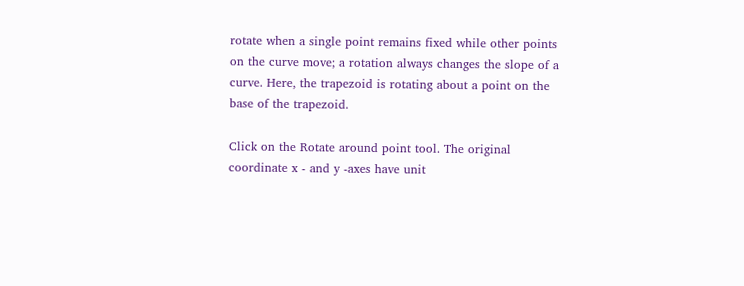rotate when a single point remains fixed while other points on the curve move; a rotation always changes the slope of a curve. Here, the trapezoid is rotating about a point on the base of the trapezoid.

Click on the Rotate around point tool. The original coordinate x - and y -axes have unit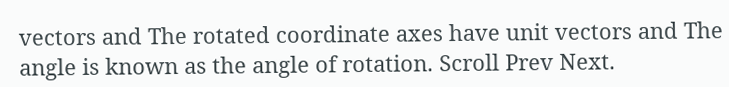vectors and The rotated coordinate axes have unit vectors and The angle is known as the angle of rotation. Scroll Prev Next.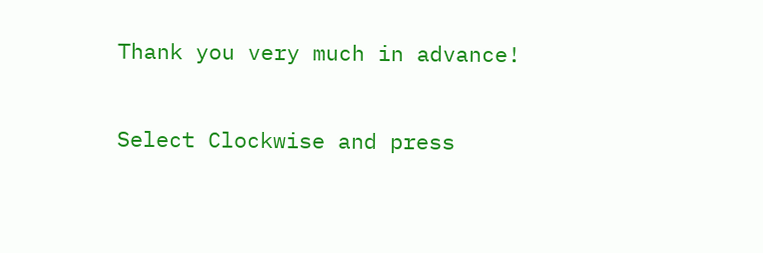Thank you very much in advance!

Select Clockwise and press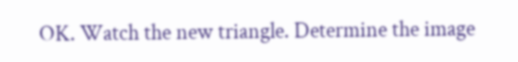OK. Watch the new triangle. Determine the image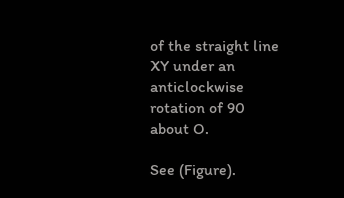of the straight line XY under an anticlockwise rotation of 90 about O.

See (Figure).